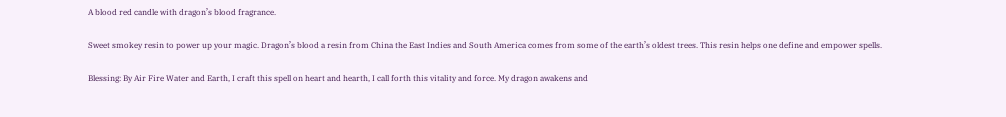A blood red candle with dragon’s blood fragrance.

Sweet smokey resin to power up your magic. Dragon’s blood a resin from China the East Indies and South America comes from some of the earth’s oldest trees. This resin helps one define and empower spells.

Blessing: By Air Fire Water and Earth, I craft this spell on heart and hearth, I call forth this vitality and force. My dragon awakens and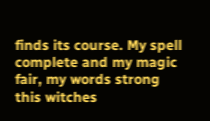finds its course. My spell complete and my magic fair, my words strong this witches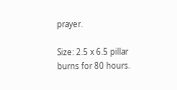prayer.

Size: 2.5 x 6.5 pillar burns for 80 hours.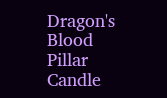Dragon's Blood Pillar Candle